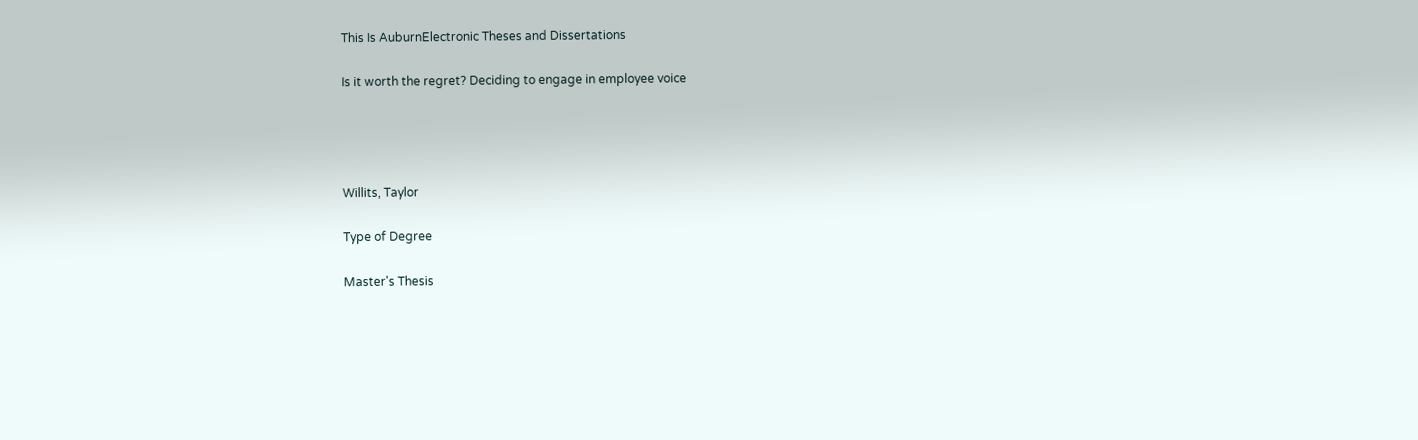This Is AuburnElectronic Theses and Dissertations

Is it worth the regret? Deciding to engage in employee voice




Willits, Taylor

Type of Degree

Master's Thesis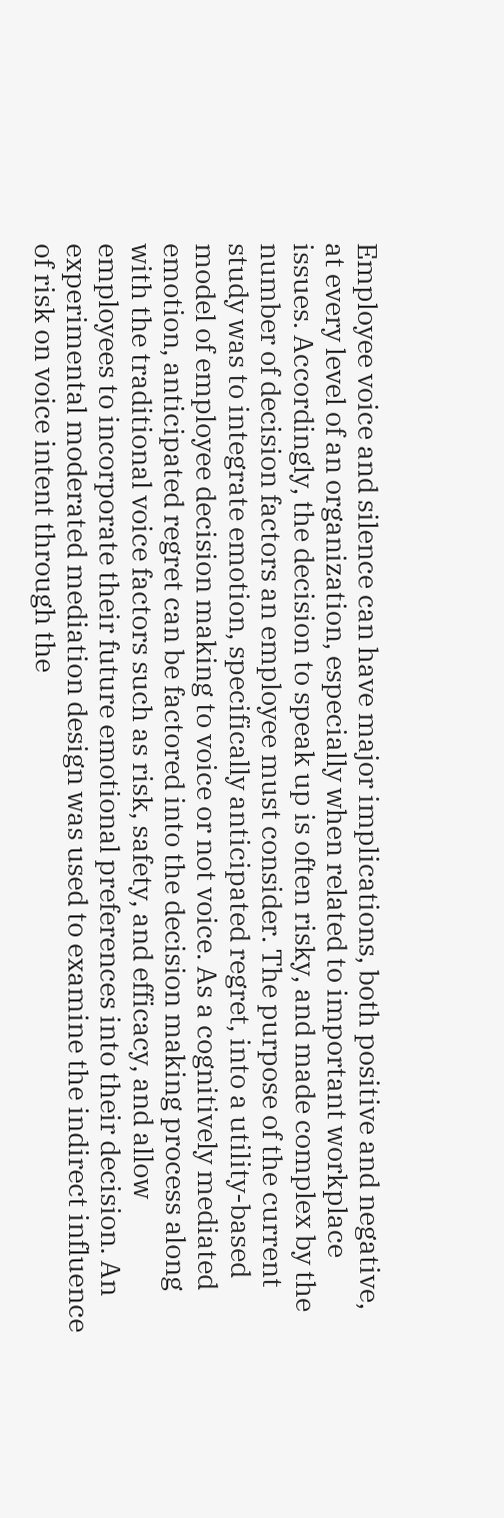Employee voice and silence can have major implications, both positive and negative, at every level of an organization, especially when related to important workplace issues. Accordingly, the decision to speak up is often risky, and made complex by the number of decision factors an employee must consider. The purpose of the current study was to integrate emotion, specifically anticipated regret, into a utility-based model of employee decision making to voice or not voice. As a cognitively mediated emotion, anticipated regret can be factored into the decision making process along with the traditional voice factors such as risk, safety, and efficacy, and allow employees to incorporate their future emotional preferences into their decision. An experimental moderated mediation design was used to examine the indirect influence of risk on voice intent through the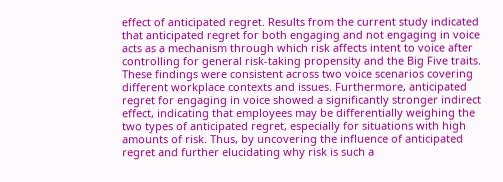effect of anticipated regret. Results from the current study indicated that anticipated regret for both engaging and not engaging in voice acts as a mechanism through which risk affects intent to voice after controlling for general risk-taking propensity and the Big Five traits. These findings were consistent across two voice scenarios covering different workplace contexts and issues. Furthermore, anticipated regret for engaging in voice showed a significantly stronger indirect effect, indicating that employees may be differentially weighing the two types of anticipated regret, especially for situations with high amounts of risk. Thus, by uncovering the influence of anticipated regret and further elucidating why risk is such a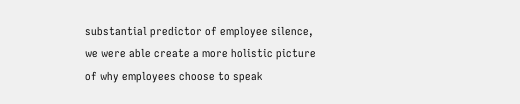substantial predictor of employee silence, we were able create a more holistic picture of why employees choose to speak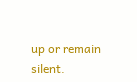up or remain silent.